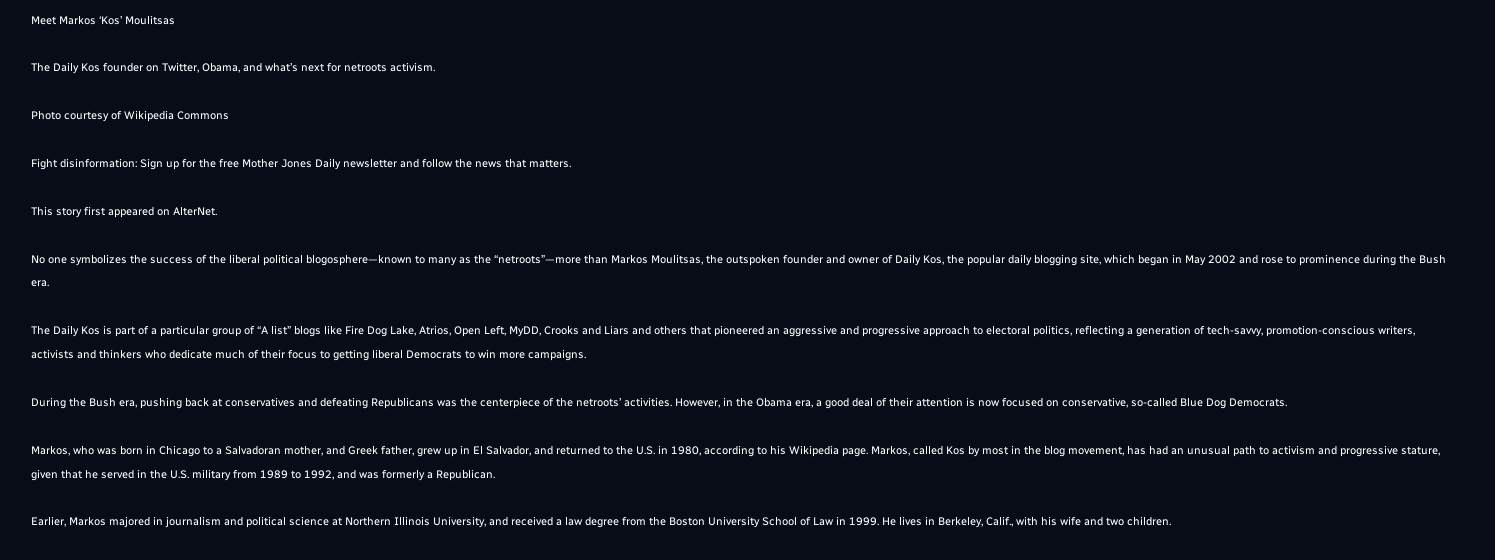Meet Markos ‘Kos’ Moulitsas

The Daily Kos founder on Twitter, Obama, and what’s next for netroots activism.

Photo courtesy of Wikipedia Commons

Fight disinformation: Sign up for the free Mother Jones Daily newsletter and follow the news that matters.

This story first appeared on AlterNet.

No one symbolizes the success of the liberal political blogosphere—known to many as the “netroots”—more than Markos Moulitsas, the outspoken founder and owner of Daily Kos, the popular daily blogging site, which began in May 2002 and rose to prominence during the Bush era.

The Daily Kos is part of a particular group of “A list” blogs like Fire Dog Lake, Atrios, Open Left, MyDD, Crooks and Liars and others that pioneered an aggressive and progressive approach to electoral politics, reflecting a generation of tech-savvy, promotion-conscious writers, activists and thinkers who dedicate much of their focus to getting liberal Democrats to win more campaigns.

During the Bush era, pushing back at conservatives and defeating Republicans was the centerpiece of the netroots’ activities. However, in the Obama era, a good deal of their attention is now focused on conservative, so-called Blue Dog Democrats.

Markos, who was born in Chicago to a Salvadoran mother, and Greek father, grew up in El Salvador, and returned to the U.S. in 1980, according to his Wikipedia page. Markos, called Kos by most in the blog movement, has had an unusual path to activism and progressive stature, given that he served in the U.S. military from 1989 to 1992, and was formerly a Republican.

Earlier, Markos majored in journalism and political science at Northern Illinois University, and received a law degree from the Boston University School of Law in 1999. He lives in Berkeley, Calif., with his wife and two children.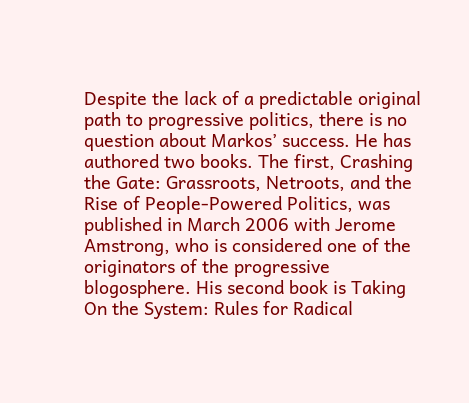Despite the lack of a predictable original path to progressive politics, there is no question about Markos’ success. He has authored two books. The first, Crashing the Gate: Grassroots, Netroots, and the Rise of People-Powered Politics, was published in March 2006 with Jerome Amstrong, who is considered one of the originators of the progressive blogosphere. His second book is Taking On the System: Rules for Radical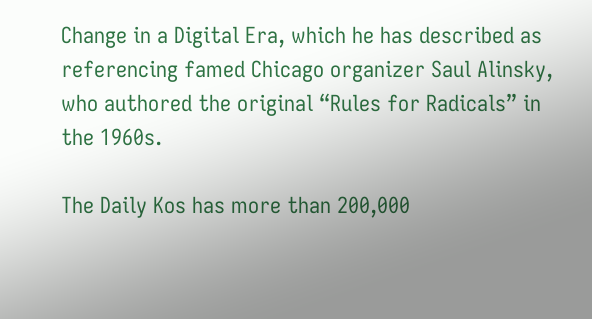Change in a Digital Era, which he has described as referencing famed Chicago organizer Saul Alinsky, who authored the original “Rules for Radicals” in the 1960s.

The Daily Kos has more than 200,000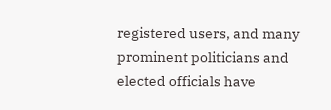registered users, and many prominent politicians and elected officials have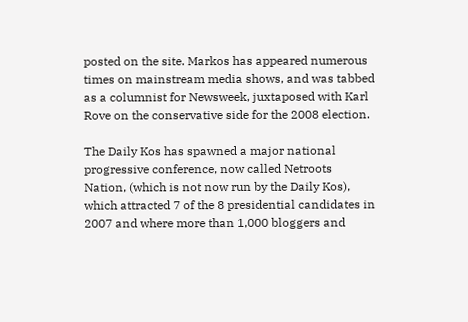posted on the site. Markos has appeared numerous times on mainstream media shows, and was tabbed as a columnist for Newsweek, juxtaposed with Karl Rove on the conservative side for the 2008 election.

The Daily Kos has spawned a major national progressive conference, now called Netroots Nation, (which is not now run by the Daily Kos), which attracted 7 of the 8 presidential candidates in 2007 and where more than 1,000 bloggers and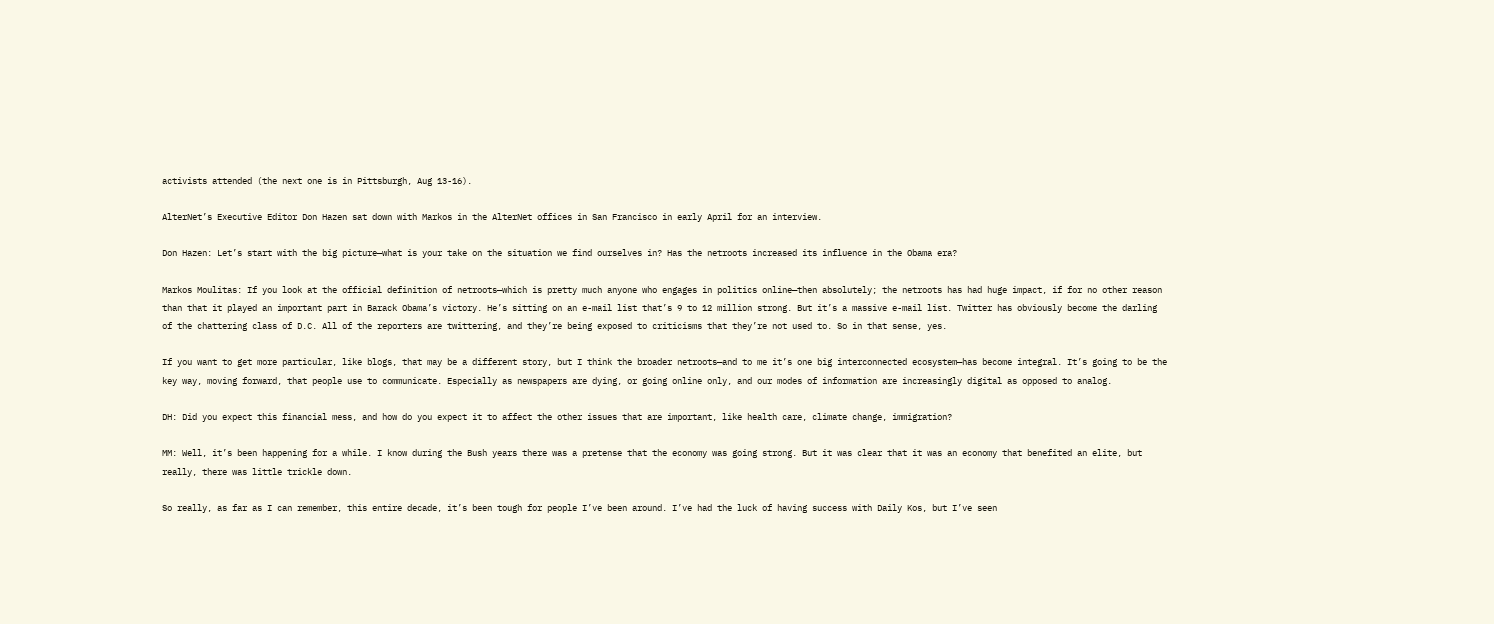activists attended (the next one is in Pittsburgh, Aug 13-16).

AlterNet’s Executive Editor Don Hazen sat down with Markos in the AlterNet offices in San Francisco in early April for an interview.

Don Hazen: Let’s start with the big picture—what is your take on the situation we find ourselves in? Has the netroots increased its influence in the Obama era?

Markos Moulitas: If you look at the official definition of netroots—which is pretty much anyone who engages in politics online—then absolutely; the netroots has had huge impact, if for no other reason than that it played an important part in Barack Obama’s victory. He’s sitting on an e-mail list that’s 9 to 12 million strong. But it’s a massive e-mail list. Twitter has obviously become the darling of the chattering class of D.C. All of the reporters are twittering, and they’re being exposed to criticisms that they’re not used to. So in that sense, yes.

If you want to get more particular, like blogs, that may be a different story, but I think the broader netroots—and to me it’s one big interconnected ecosystem—has become integral. It’s going to be the key way, moving forward, that people use to communicate. Especially as newspapers are dying, or going online only, and our modes of information are increasingly digital as opposed to analog.

DH: Did you expect this financial mess, and how do you expect it to affect the other issues that are important, like health care, climate change, immigration?

MM: Well, it’s been happening for a while. I know during the Bush years there was a pretense that the economy was going strong. But it was clear that it was an economy that benefited an elite, but really, there was little trickle down.

So really, as far as I can remember, this entire decade, it’s been tough for people I’ve been around. I’ve had the luck of having success with Daily Kos, but I’ve seen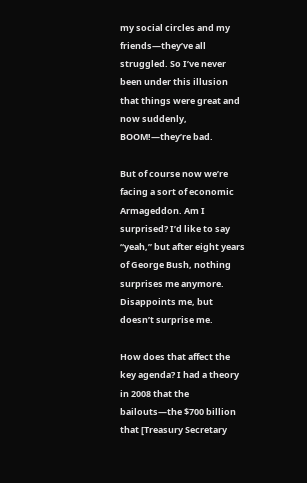my social circles and my friends—they’ve all struggled. So I’ve never been under this illusion that things were great and now suddenly, BOOM!—they’re bad.

But of course now we’re facing a sort of economic Armageddon. Am I surprised? I’d like to say “yeah,” but after eight years of George Bush, nothing surprises me anymore. Disappoints me, but doesn’t surprise me.

How does that affect the key agenda? I had a theory in 2008 that the bailouts—the $700 billion that [Treasury Secretary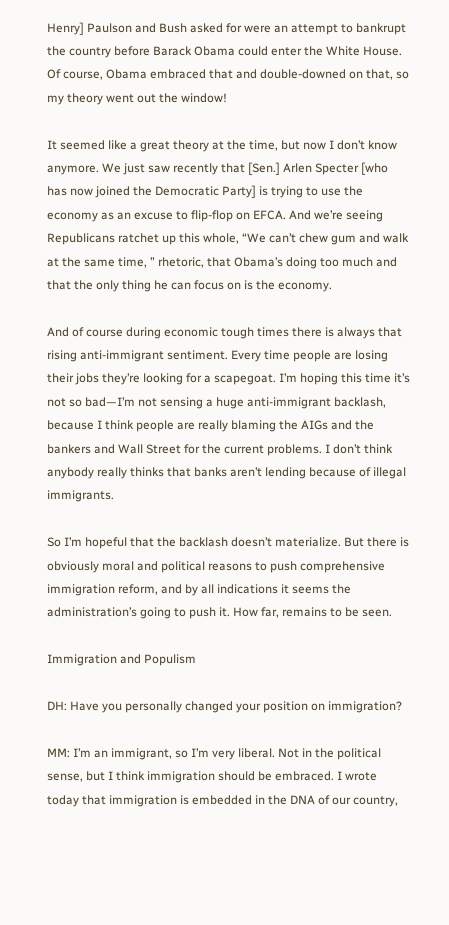Henry] Paulson and Bush asked for were an attempt to bankrupt the country before Barack Obama could enter the White House. Of course, Obama embraced that and double-downed on that, so my theory went out the window!

It seemed like a great theory at the time, but now I don’t know anymore. We just saw recently that [Sen.] Arlen Specter [who has now joined the Democratic Party] is trying to use the economy as an excuse to flip-flop on EFCA. And we’re seeing Republicans ratchet up this whole, “We can’t chew gum and walk at the same time, ” rhetoric, that Obama’s doing too much and that the only thing he can focus on is the economy.

And of course during economic tough times there is always that rising anti-immigrant sentiment. Every time people are losing their jobs they’re looking for a scapegoat. I’m hoping this time it’s not so bad—I’m not sensing a huge anti-immigrant backlash, because I think people are really blaming the AIGs and the bankers and Wall Street for the current problems. I don’t think anybody really thinks that banks aren’t lending because of illegal immigrants.

So I’m hopeful that the backlash doesn’t materialize. But there is obviously moral and political reasons to push comprehensive immigration reform, and by all indications it seems the administration’s going to push it. How far, remains to be seen.

Immigration and Populism

DH: Have you personally changed your position on immigration?

MM: I’m an immigrant, so I’m very liberal. Not in the political sense, but I think immigration should be embraced. I wrote today that immigration is embedded in the DNA of our country,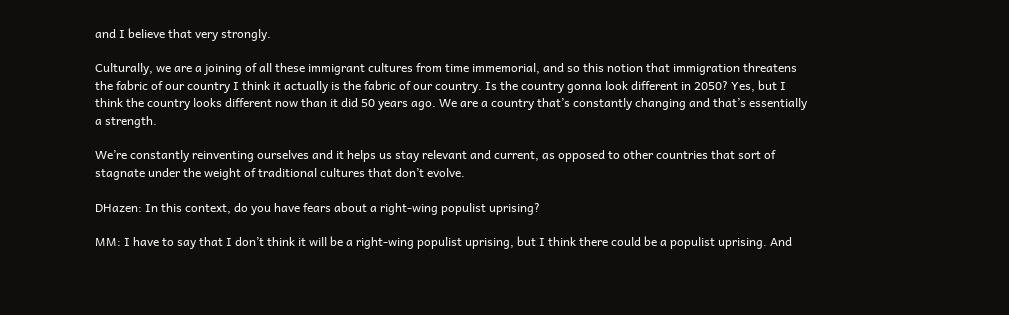and I believe that very strongly.

Culturally, we are a joining of all these immigrant cultures from time immemorial, and so this notion that immigration threatens the fabric of our country I think it actually is the fabric of our country. Is the country gonna look different in 2050? Yes, but I think the country looks different now than it did 50 years ago. We are a country that’s constantly changing and that’s essentially a strength.

We’re constantly reinventing ourselves and it helps us stay relevant and current, as opposed to other countries that sort of stagnate under the weight of traditional cultures that don’t evolve.

DHazen: In this context, do you have fears about a right-wing populist uprising?

MM: I have to say that I don’t think it will be a right-wing populist uprising, but I think there could be a populist uprising. And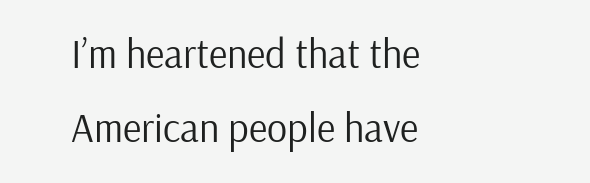I’m heartened that the American people have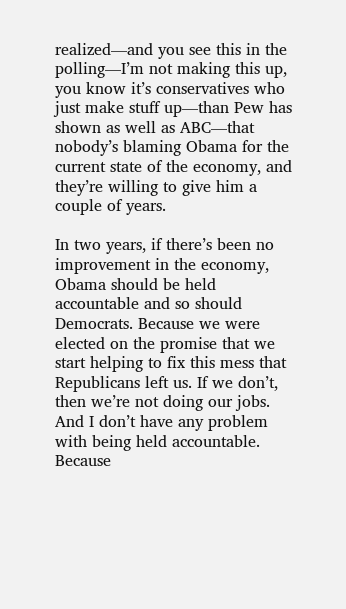realized—and you see this in the polling—I’m not making this up, you know it’s conservatives who just make stuff up—than Pew has shown as well as ABC—that nobody’s blaming Obama for the current state of the economy, and they’re willing to give him a couple of years.

In two years, if there’s been no improvement in the economy, Obama should be held accountable and so should Democrats. Because we were elected on the promise that we start helping to fix this mess that Republicans left us. If we don’t, then we’re not doing our jobs. And I don’t have any problem with being held accountable. Because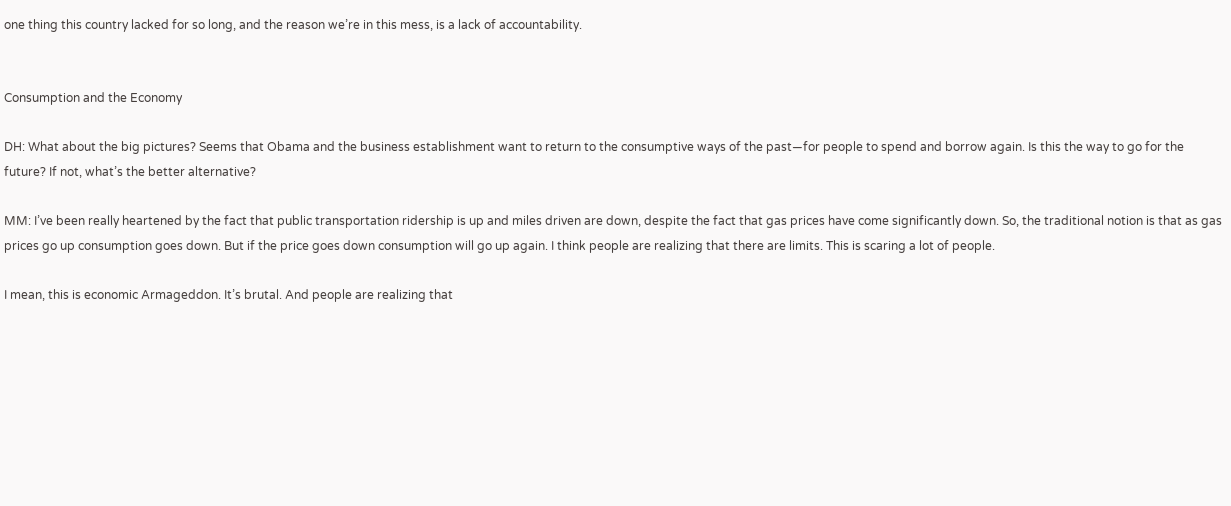one thing this country lacked for so long, and the reason we’re in this mess, is a lack of accountability.


Consumption and the Economy

DH: What about the big pictures? Seems that Obama and the business establishment want to return to the consumptive ways of the past—for people to spend and borrow again. Is this the way to go for the future? If not, what’s the better alternative?

MM: I’ve been really heartened by the fact that public transportation ridership is up and miles driven are down, despite the fact that gas prices have come significantly down. So, the traditional notion is that as gas prices go up consumption goes down. But if the price goes down consumption will go up again. I think people are realizing that there are limits. This is scaring a lot of people.

I mean, this is economic Armageddon. It’s brutal. And people are realizing that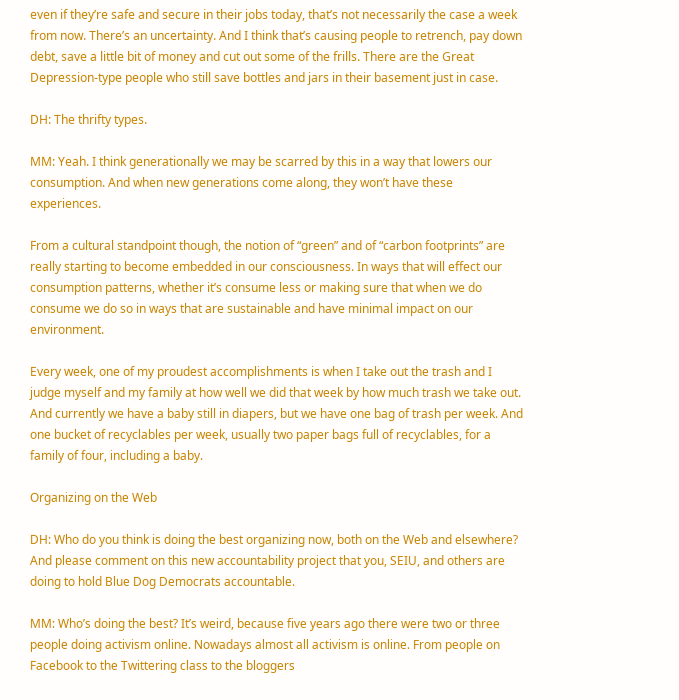even if they’re safe and secure in their jobs today, that’s not necessarily the case a week from now. There’s an uncertainty. And I think that’s causing people to retrench, pay down debt, save a little bit of money and cut out some of the frills. There are the Great Depression-type people who still save bottles and jars in their basement just in case.

DH: The thrifty types.

MM: Yeah. I think generationally we may be scarred by this in a way that lowers our consumption. And when new generations come along, they won’t have these experiences.

From a cultural standpoint though, the notion of “green” and of “carbon footprints” are really starting to become embedded in our consciousness. In ways that will effect our consumption patterns, whether it’s consume less or making sure that when we do consume we do so in ways that are sustainable and have minimal impact on our environment.

Every week, one of my proudest accomplishments is when I take out the trash and I judge myself and my family at how well we did that week by how much trash we take out. And currently we have a baby still in diapers, but we have one bag of trash per week. And one bucket of recyclables per week, usually two paper bags full of recyclables, for a family of four, including a baby.

Organizing on the Web

DH: Who do you think is doing the best organizing now, both on the Web and elsewhere? And please comment on this new accountability project that you, SEIU, and others are doing to hold Blue Dog Democrats accountable.

MM: Who’s doing the best? It’s weird, because five years ago there were two or three people doing activism online. Nowadays almost all activism is online. From people on Facebook to the Twittering class to the bloggers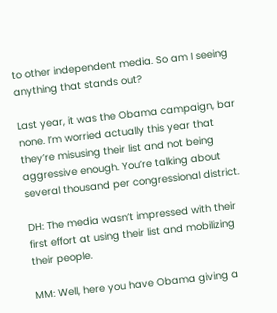to other independent media. So am I seeing anything that stands out?

Last year, it was the Obama campaign, bar none. I’m worried actually this year that they’re misusing their list and not being aggressive enough. You’re talking about several thousand per congressional district.

DH: The media wasn’t impressed with their first effort at using their list and mobilizing their people.

MM: Well, here you have Obama giving a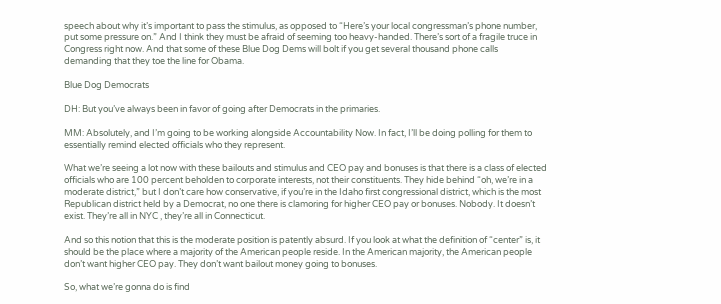speech about why it’s important to pass the stimulus, as opposed to “Here’s your local congressman’s phone number, put some pressure on.” And I think they must be afraid of seeming too heavy-handed. There’s sort of a fragile truce in Congress right now. And that some of these Blue Dog Dems will bolt if you get several thousand phone calls demanding that they toe the line for Obama.

Blue Dog Democrats

DH: But you’ve always been in favor of going after Democrats in the primaries.

MM: Absolutely, and I’m going to be working alongside Accountability Now. In fact, I’ll be doing polling for them to essentially remind elected officials who they represent.

What we’re seeing a lot now with these bailouts and stimulus and CEO pay and bonuses is that there is a class of elected officials who are 100 percent beholden to corporate interests, not their constituents. They hide behind “oh, we’re in a moderate district,” but I don’t care how conservative, if you’re in the Idaho first congressional district, which is the most Republican district held by a Democrat, no one there is clamoring for higher CEO pay or bonuses. Nobody. It doesn’t exist. They’re all in NYC , they’re all in Connecticut.

And so this notion that this is the moderate position is patently absurd. If you look at what the definition of “center” is, it should be the place where a majority of the American people reside. In the American majority, the American people don’t want higher CEO pay. They don’t want bailout money going to bonuses.

So, what we’re gonna do is find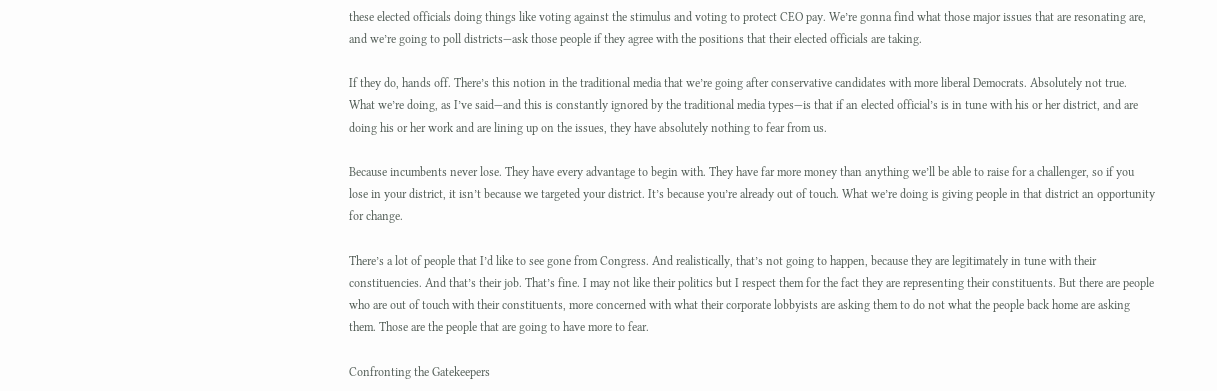these elected officials doing things like voting against the stimulus and voting to protect CEO pay. We’re gonna find what those major issues that are resonating are, and we’re going to poll districts—ask those people if they agree with the positions that their elected officials are taking.

If they do, hands off. There’s this notion in the traditional media that we’re going after conservative candidates with more liberal Democrats. Absolutely not true. What we’re doing, as I’ve said—and this is constantly ignored by the traditional media types—is that if an elected official’s is in tune with his or her district, and are doing his or her work and are lining up on the issues, they have absolutely nothing to fear from us.

Because incumbents never lose. They have every advantage to begin with. They have far more money than anything we’ll be able to raise for a challenger, so if you lose in your district, it isn’t because we targeted your district. It’s because you’re already out of touch. What we’re doing is giving people in that district an opportunity for change.

There’s a lot of people that I’d like to see gone from Congress. And realistically, that’s not going to happen, because they are legitimately in tune with their constituencies. And that’s their job. That’s fine. I may not like their politics but I respect them for the fact they are representing their constituents. But there are people who are out of touch with their constituents, more concerned with what their corporate lobbyists are asking them to do not what the people back home are asking them. Those are the people that are going to have more to fear.

Confronting the Gatekeepers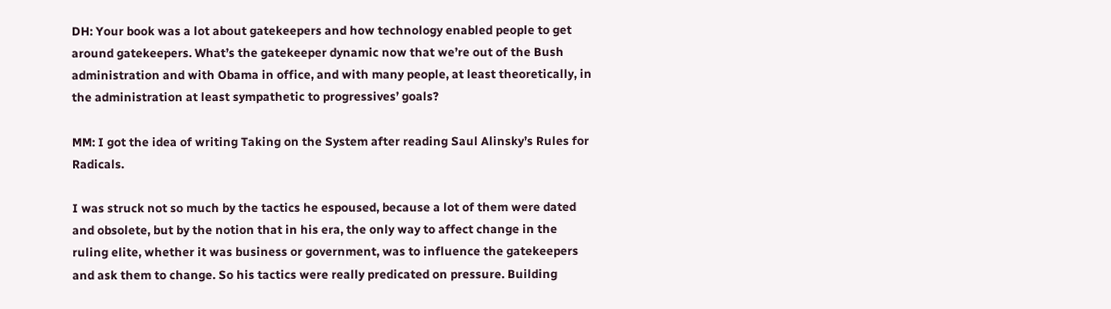DH: Your book was a lot about gatekeepers and how technology enabled people to get around gatekeepers. What’s the gatekeeper dynamic now that we’re out of the Bush administration and with Obama in office, and with many people, at least theoretically, in the administration at least sympathetic to progressives’ goals?

MM: I got the idea of writing Taking on the System after reading Saul Alinsky’s Rules for Radicals.

I was struck not so much by the tactics he espoused, because a lot of them were dated and obsolete, but by the notion that in his era, the only way to affect change in the ruling elite, whether it was business or government, was to influence the gatekeepers and ask them to change. So his tactics were really predicated on pressure. Building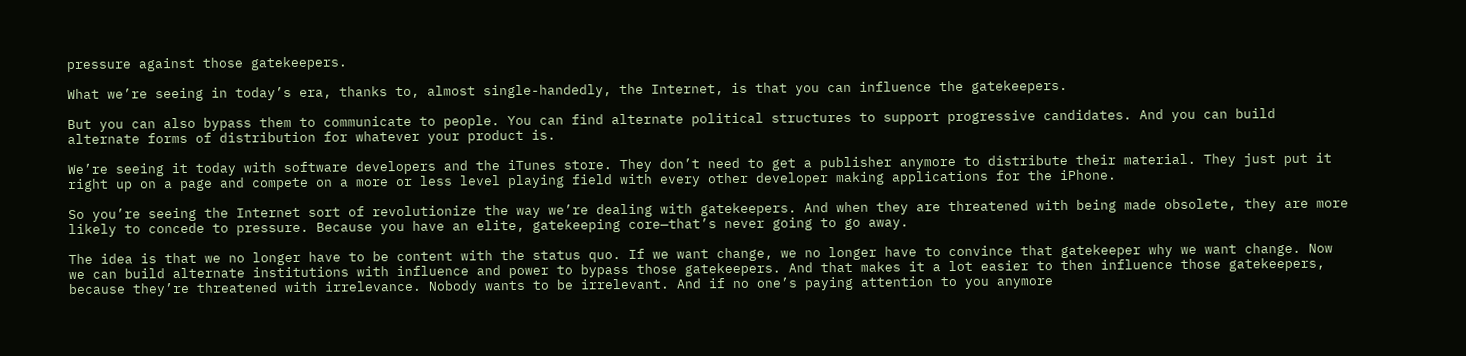pressure against those gatekeepers.

What we’re seeing in today’s era, thanks to, almost single-handedly, the Internet, is that you can influence the gatekeepers.

But you can also bypass them to communicate to people. You can find alternate political structures to support progressive candidates. And you can build alternate forms of distribution for whatever your product is.

We’re seeing it today with software developers and the iTunes store. They don’t need to get a publisher anymore to distribute their material. They just put it right up on a page and compete on a more or less level playing field with every other developer making applications for the iPhone.

So you’re seeing the Internet sort of revolutionize the way we’re dealing with gatekeepers. And when they are threatened with being made obsolete, they are more likely to concede to pressure. Because you have an elite, gatekeeping core—that’s never going to go away.

The idea is that we no longer have to be content with the status quo. If we want change, we no longer have to convince that gatekeeper why we want change. Now we can build alternate institutions with influence and power to bypass those gatekeepers. And that makes it a lot easier to then influence those gatekeepers, because they’re threatened with irrelevance. Nobody wants to be irrelevant. And if no one’s paying attention to you anymore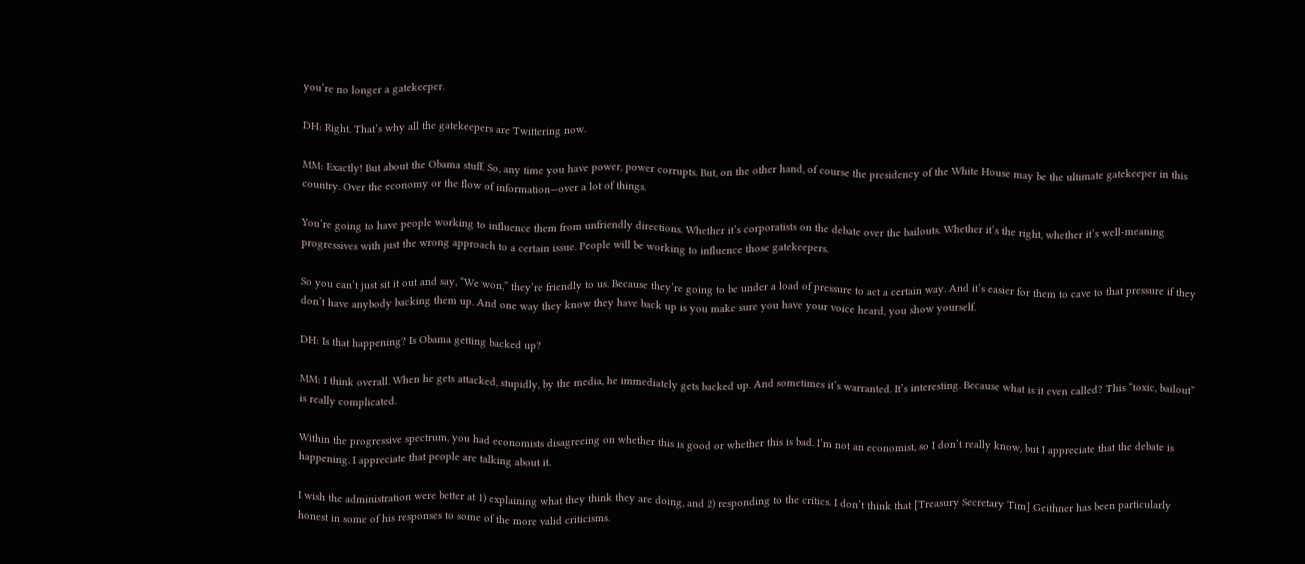you’re no longer a gatekeeper.

DH: Right. That’s why all the gatekeepers are Twittering now.

MM: Exactly! But about the Obama stuff. So, any time you have power, power corrupts. But, on the other hand, of course the presidency of the White House may be the ultimate gatekeeper in this country. Over the economy or the flow of information—over a lot of things.

You’re going to have people working to influence them from unfriendly directions. Whether it’s corporatists on the debate over the bailouts. Whether it’s the right, whether it’s well-meaning progressives with just the wrong approach to a certain issue. People will be working to influence those gatekeepers.

So you can’t just sit it out and say, “We won,” they’re friendly to us. Because they’re going to be under a load of pressure to act a certain way. And it’s easier for them to cave to that pressure if they don’t have anybody backing them up. And one way they know they have back up is you make sure you have your voice heard, you show yourself.

DH: Is that happening? Is Obama getting backed up?

MM: I think overall. When he gets attacked, stupidly, by the media, he immediately gets backed up. And sometimes it’s warranted. It’s interesting. Because what is it even called? This “toxic, bailout” is really complicated.

Within the progressive spectrum, you had economists disagreeing on whether this is good or whether this is bad. I’m not an economist, so I don’t really know, but I appreciate that the debate is happening. I appreciate that people are talking about it.

I wish the administration were better at 1) explaining what they think they are doing, and 2) responding to the critics. I don’t think that [Treasury Secretary Tim] Geithner has been particularly honest in some of his responses to some of the more valid criticisms.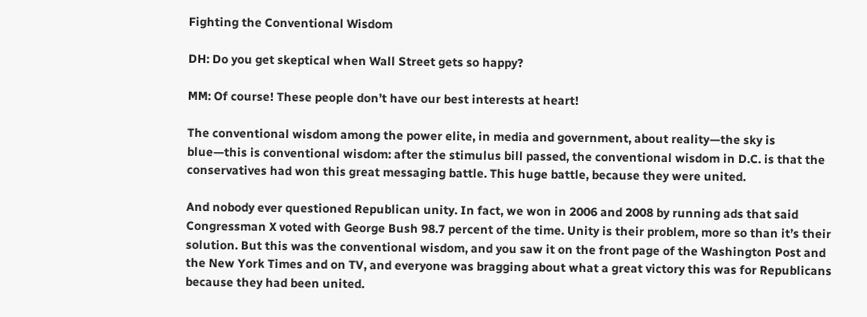Fighting the Conventional Wisdom

DH: Do you get skeptical when Wall Street gets so happy?

MM: Of course! These people don’t have our best interests at heart!

The conventional wisdom among the power elite, in media and government, about reality—the sky is blue—this is conventional wisdom: after the stimulus bill passed, the conventional wisdom in D.C. is that the conservatives had won this great messaging battle. This huge battle, because they were united.

And nobody ever questioned Republican unity. In fact, we won in 2006 and 2008 by running ads that said Congressman X voted with George Bush 98.7 percent of the time. Unity is their problem, more so than it’s their solution. But this was the conventional wisdom, and you saw it on the front page of the Washington Post and the New York Times and on TV, and everyone was bragging about what a great victory this was for Republicans because they had been united.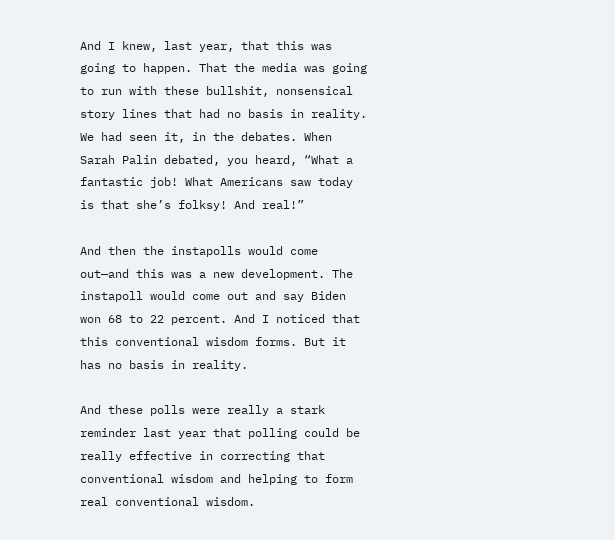And I knew, last year, that this was going to happen. That the media was going to run with these bullshit, nonsensical story lines that had no basis in reality. We had seen it, in the debates. When Sarah Palin debated, you heard, “What a fantastic job! What Americans saw today is that she’s folksy! And real!”

And then the instapolls would come out—and this was a new development. The instapoll would come out and say Biden won 68 to 22 percent. And I noticed that this conventional wisdom forms. But it has no basis in reality.

And these polls were really a stark reminder last year that polling could be really effective in correcting that conventional wisdom and helping to form real conventional wisdom.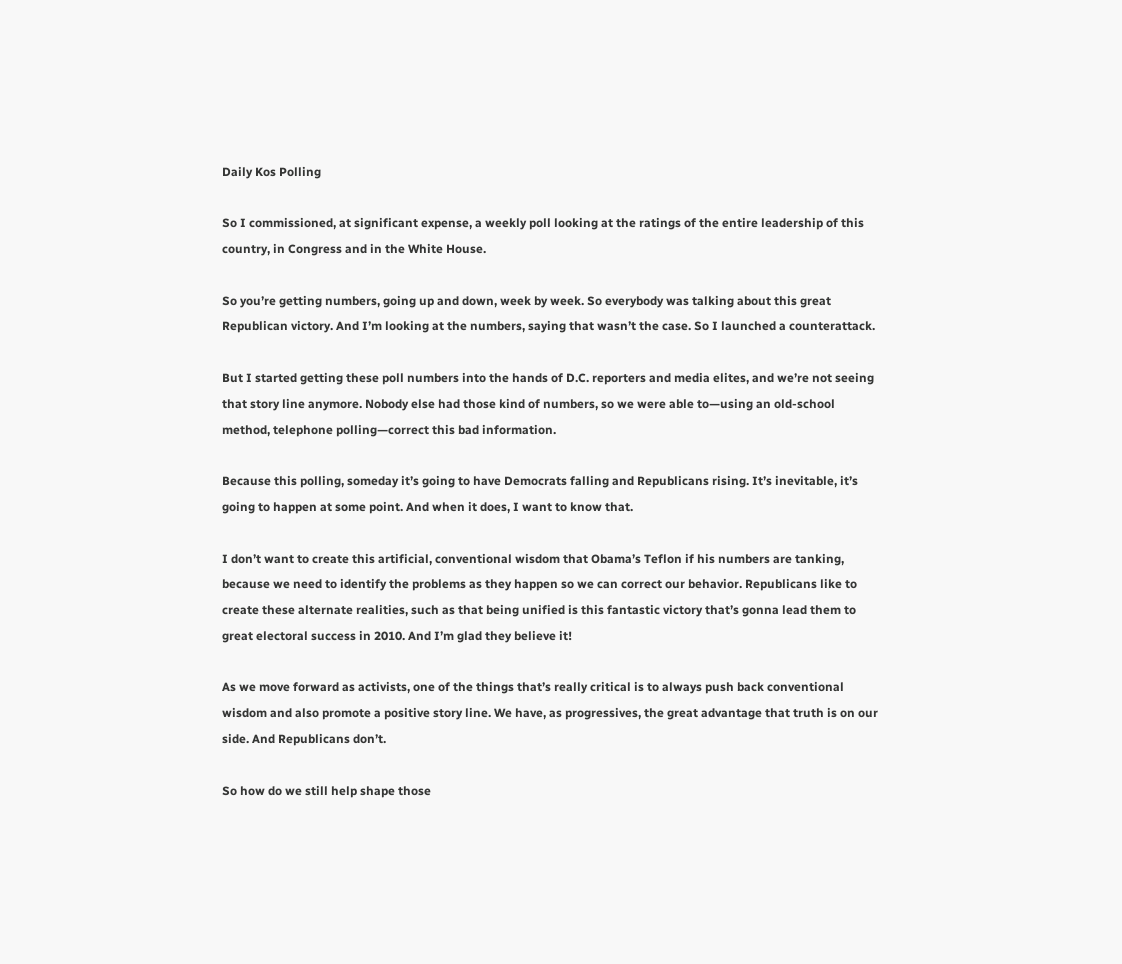Daily Kos Polling

So I commissioned, at significant expense, a weekly poll looking at the ratings of the entire leadership of this country, in Congress and in the White House.

So you’re getting numbers, going up and down, week by week. So everybody was talking about this great Republican victory. And I’m looking at the numbers, saying that wasn’t the case. So I launched a counterattack.

But I started getting these poll numbers into the hands of D.C. reporters and media elites, and we’re not seeing that story line anymore. Nobody else had those kind of numbers, so we were able to—using an old-school method, telephone polling—correct this bad information.

Because this polling, someday it’s going to have Democrats falling and Republicans rising. It’s inevitable, it’s going to happen at some point. And when it does, I want to know that.

I don’t want to create this artificial, conventional wisdom that Obama’s Teflon if his numbers are tanking, because we need to identify the problems as they happen so we can correct our behavior. Republicans like to create these alternate realities, such as that being unified is this fantastic victory that’s gonna lead them to great electoral success in 2010. And I’m glad they believe it!

As we move forward as activists, one of the things that’s really critical is to always push back conventional wisdom and also promote a positive story line. We have, as progressives, the great advantage that truth is on our side. And Republicans don’t.

So how do we still help shape those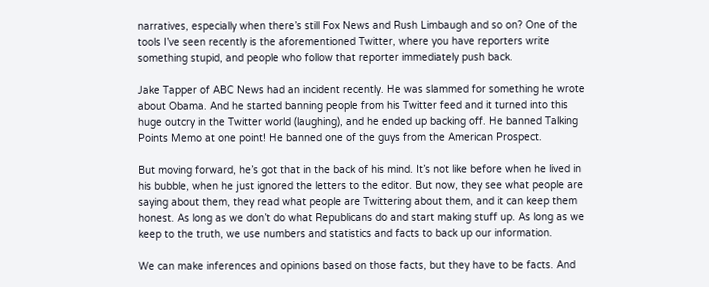narratives, especially when there’s still Fox News and Rush Limbaugh and so on? One of the tools I’ve seen recently is the aforementioned Twitter, where you have reporters write something stupid, and people who follow that reporter immediately push back.

Jake Tapper of ABC News had an incident recently. He was slammed for something he wrote about Obama. And he started banning people from his Twitter feed and it turned into this huge outcry in the Twitter world (laughing), and he ended up backing off. He banned Talking Points Memo at one point! He banned one of the guys from the American Prospect.

But moving forward, he’s got that in the back of his mind. It’s not like before when he lived in his bubble, when he just ignored the letters to the editor. But now, they see what people are saying about them, they read what people are Twittering about them, and it can keep them honest. As long as we don’t do what Republicans do and start making stuff up. As long as we keep to the truth, we use numbers and statistics and facts to back up our information.

We can make inferences and opinions based on those facts, but they have to be facts. And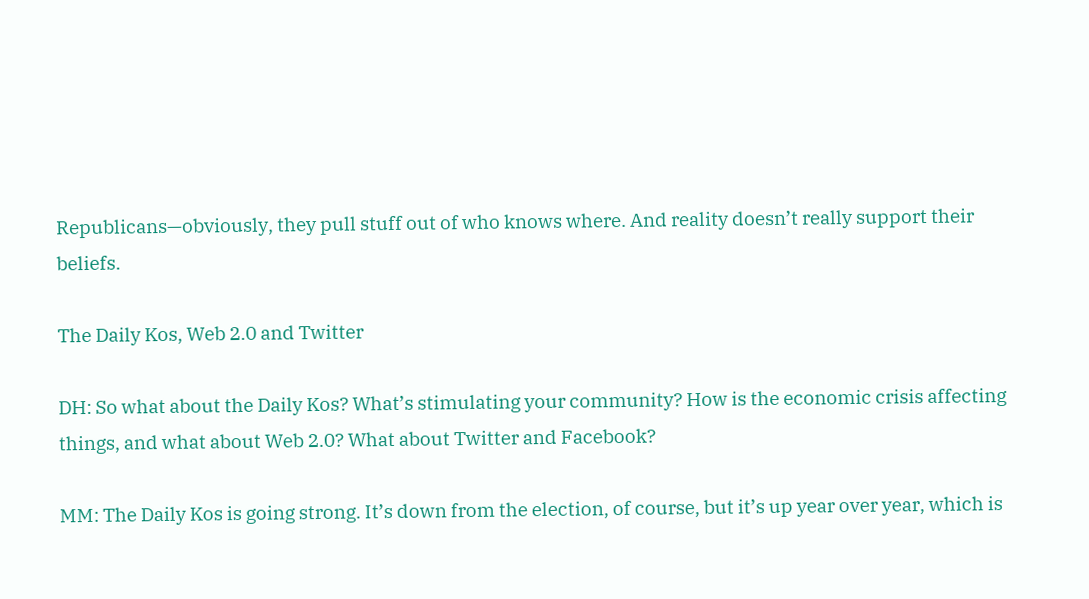Republicans—obviously, they pull stuff out of who knows where. And reality doesn’t really support their beliefs.

The Daily Kos, Web 2.0 and Twitter

DH: So what about the Daily Kos? What’s stimulating your community? How is the economic crisis affecting things, and what about Web 2.0? What about Twitter and Facebook?

MM: The Daily Kos is going strong. It’s down from the election, of course, but it’s up year over year, which is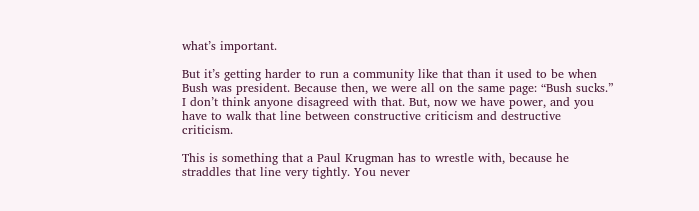what’s important.

But it’s getting harder to run a community like that than it used to be when Bush was president. Because then, we were all on the same page: “Bush sucks.” I don’t think anyone disagreed with that. But, now we have power, and you have to walk that line between constructive criticism and destructive criticism.

This is something that a Paul Krugman has to wrestle with, because he straddles that line very tightly. You never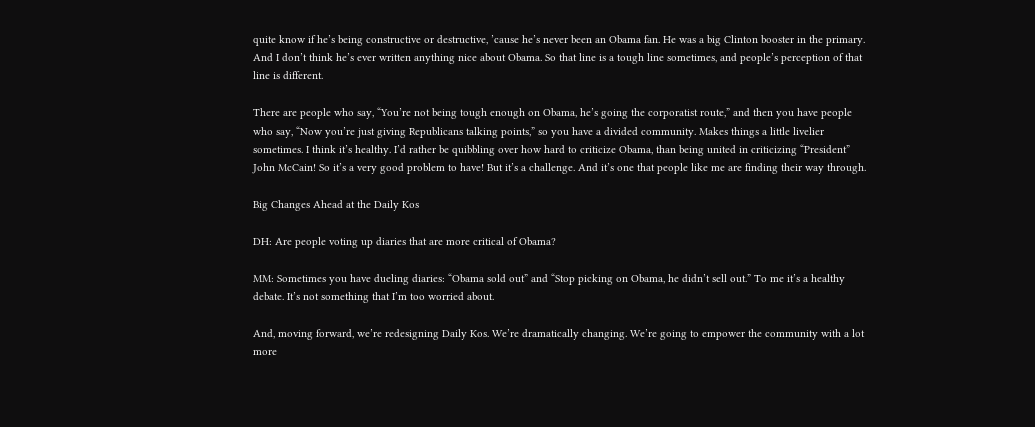quite know if he’s being constructive or destructive, ’cause he’s never been an Obama fan. He was a big Clinton booster in the primary. And I don’t think he’s ever written anything nice about Obama. So that line is a tough line sometimes, and people’s perception of that line is different.

There are people who say, “You’re not being tough enough on Obama, he’s going the corporatist route,” and then you have people who say, “Now you’re just giving Republicans talking points,” so you have a divided community. Makes things a little livelier sometimes. I think it’s healthy. I’d rather be quibbling over how hard to criticize Obama, than being united in criticizing “President” John McCain! So it’s a very good problem to have! But it’s a challenge. And it’s one that people like me are finding their way through.

Big Changes Ahead at the Daily Kos

DH: Are people voting up diaries that are more critical of Obama?

MM: Sometimes you have dueling diaries: “Obama sold out” and “Stop picking on Obama, he didn’t sell out.” To me it’s a healthy debate. It’s not something that I’m too worried about.

And, moving forward, we’re redesigning Daily Kos. We’re dramatically changing. We’re going to empower the community with a lot more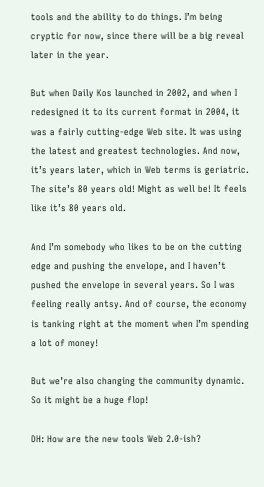tools and the ability to do things. I’m being cryptic for now, since there will be a big reveal later in the year.

But when Daily Kos launched in 2002, and when I redesigned it to its current format in 2004, it was a fairly cutting-edge Web site. It was using the latest and greatest technologies. And now, it’s years later, which in Web terms is geriatric. The site’s 80 years old! Might as well be! It feels like it’s 80 years old.

And I’m somebody who likes to be on the cutting edge and pushing the envelope, and I haven’t pushed the envelope in several years. So I was feeling really antsy. And of course, the economy is tanking right at the moment when I’m spending a lot of money!

But we’re also changing the community dynamic. So it might be a huge flop!

DH: How are the new tools Web 2.0-ish?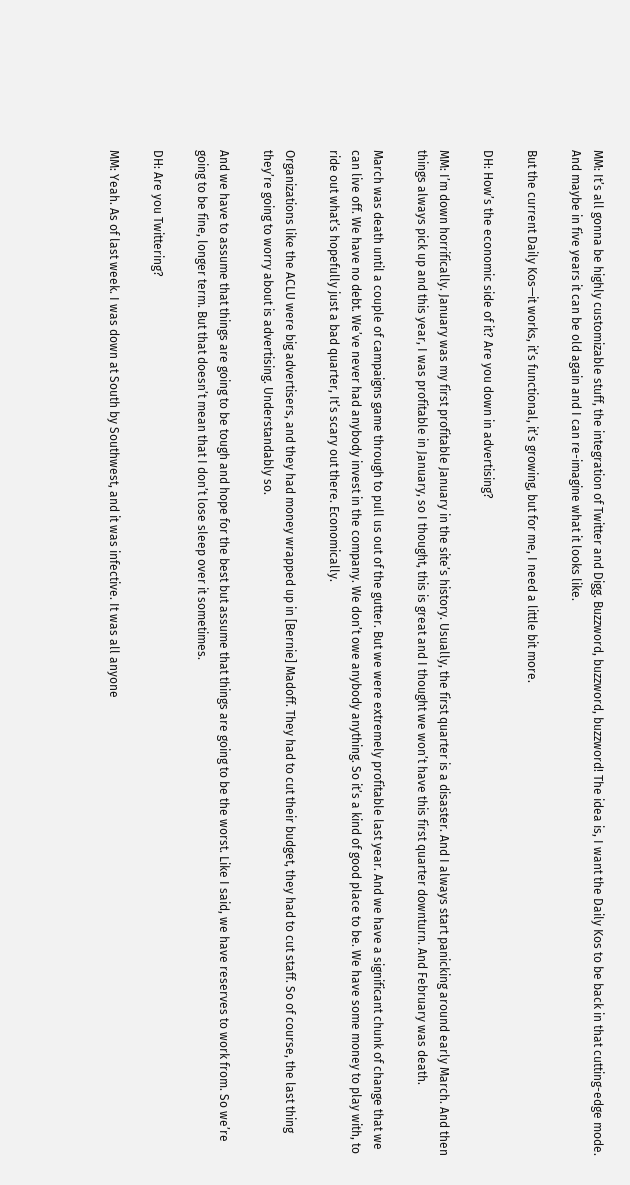MM: It’s all gonna be highly customizable stuff, the integration of Twitter and Digg. Buzzword, buzzword, buzzword! The idea is, I want the Daily Kos to be back in that cutting-edge mode. And maybe in five years it can be old again and I can re-imagine what it looks like.

But the current Daily Kos—it works, it’s functional, it’s growing, but for me, I need a little bit more.

DH: How’s the economic side of it? Are you down in advertising?

MM: I’m down horrifically. January was my first profitable January in the site’s history. Usually, the first quarter is a disaster. And I always start panicking around early March. And then things always pick up and this year, I was profitable in January, so I thought, this is great and I thought we won’t have this first quarter downturn. And February was death.

March was death until a couple of campaigns game through to pull us out of the gutter. But we were extremely profitable last year. And we have a significant chunk of change that we can live off. We have no debt. We’ve never had anybody invest in the company. We don’t owe anybody anything. So it’s a kind of good place to be. We have some money to play with, to ride out what’s hopefully just a bad quarter, It’s scary out there. Economically.

Organizations like the ACLU were big advertisers, and they had money wrapped up in [Bernie] Madoff. They had to cut their budget, they had to cut staff. So of course, the last thing they’re going to worry about is advertising. Understandably so.

And we have to assume that things are going to be tough and hope for the best but assume that things are going to be the worst. Like I said, we have reserves to work from. So we’re going to be fine, longer term. But that doesn’t mean that I don’t lose sleep over it sometimes.

DH: Are you Twittering?

MM: Yeah. As of last week. I was down at South by Southwest, and it was infective. It was all anyone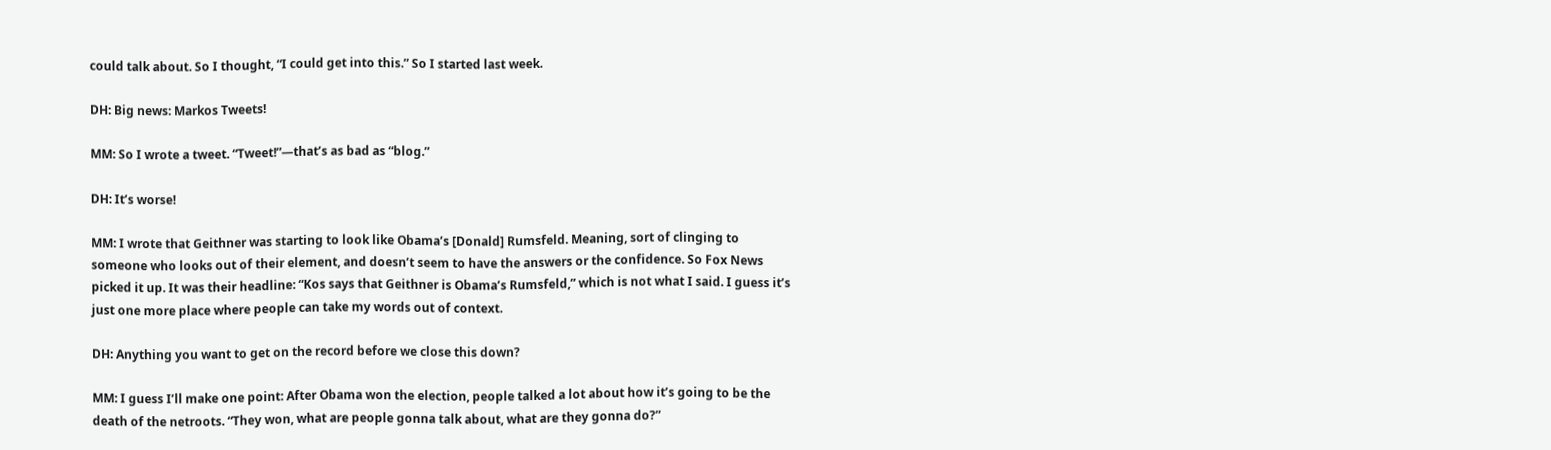could talk about. So I thought, “I could get into this.” So I started last week.

DH: Big news: Markos Tweets!

MM: So I wrote a tweet. “Tweet!”—that’s as bad as “blog.”

DH: It’s worse!

MM: I wrote that Geithner was starting to look like Obama’s [Donald] Rumsfeld. Meaning, sort of clinging to someone who looks out of their element, and doesn’t seem to have the answers or the confidence. So Fox News picked it up. It was their headline: “Kos says that Geithner is Obama’s Rumsfeld,” which is not what I said. I guess it’s just one more place where people can take my words out of context.

DH: Anything you want to get on the record before we close this down?

MM: I guess I’ll make one point: After Obama won the election, people talked a lot about how it’s going to be the death of the netroots. “They won, what are people gonna talk about, what are they gonna do?”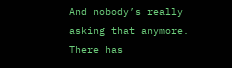And nobody’s really asking that anymore. There has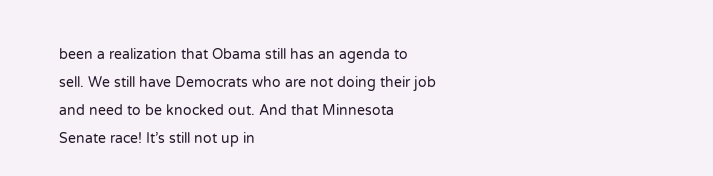been a realization that Obama still has an agenda to sell. We still have Democrats who are not doing their job and need to be knocked out. And that Minnesota Senate race! It’s still not up in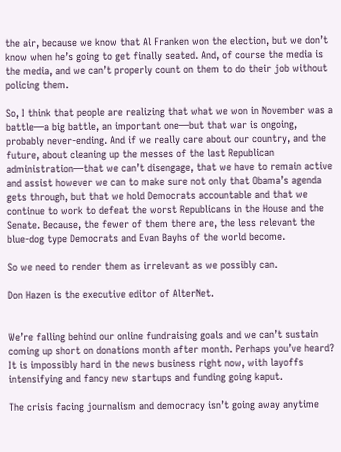the air, because we know that Al Franken won the election, but we don’t know when he’s going to get finally seated. And, of course the media is the media, and we can’t properly count on them to do their job without policing them.

So, I think that people are realizing that what we won in November was a battle—a big battle, an important one—but that war is ongoing, probably never-ending. And if we really care about our country, and the future, about cleaning up the messes of the last Republican administration—that we can’t disengage, that we have to remain active and assist however we can to make sure not only that Obama’s agenda gets through, but that we hold Democrats accountable and that we continue to work to defeat the worst Republicans in the House and the Senate. Because, the fewer of them there are, the less relevant the blue-dog type Democrats and Evan Bayhs of the world become.

So we need to render them as irrelevant as we possibly can.

Don Hazen is the executive editor of AlterNet.


We’re falling behind our online fundraising goals and we can’t sustain coming up short on donations month after month. Perhaps you’ve heard? It is impossibly hard in the news business right now, with layoffs intensifying and fancy new startups and funding going kaput.

The crisis facing journalism and democracy isn’t going away anytime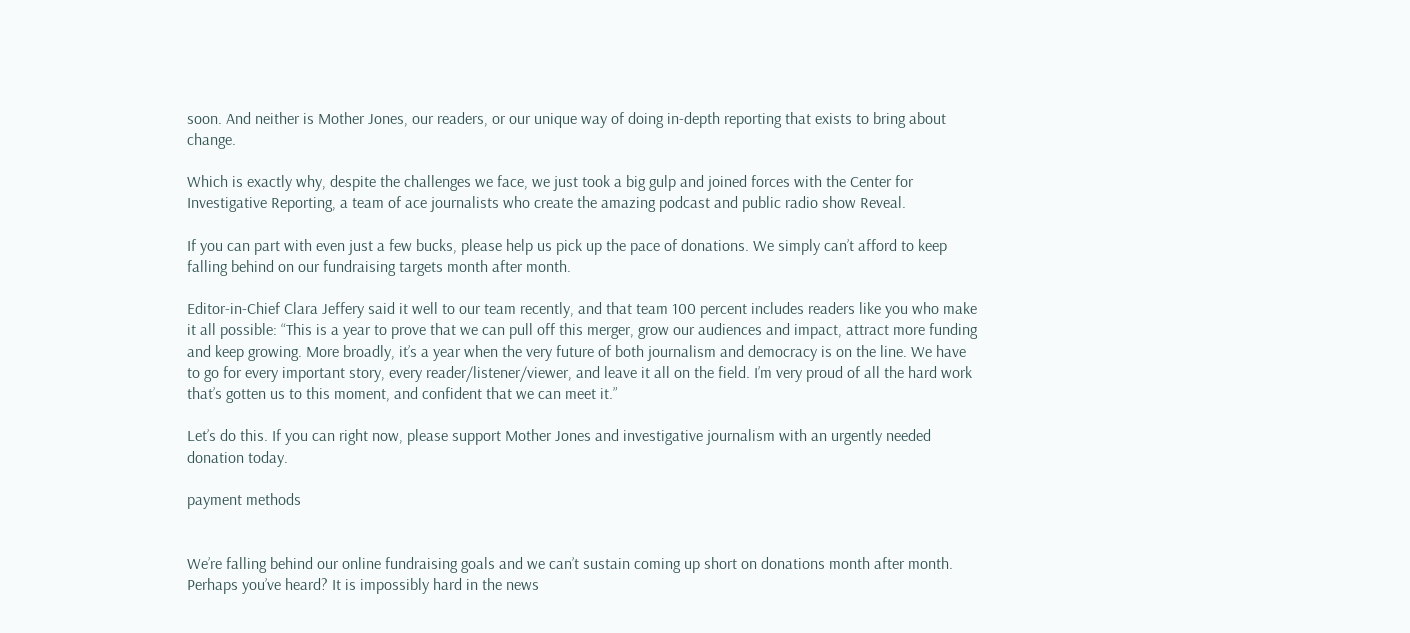soon. And neither is Mother Jones, our readers, or our unique way of doing in-depth reporting that exists to bring about change.

Which is exactly why, despite the challenges we face, we just took a big gulp and joined forces with the Center for Investigative Reporting, a team of ace journalists who create the amazing podcast and public radio show Reveal.

If you can part with even just a few bucks, please help us pick up the pace of donations. We simply can’t afford to keep falling behind on our fundraising targets month after month.

Editor-in-Chief Clara Jeffery said it well to our team recently, and that team 100 percent includes readers like you who make it all possible: “This is a year to prove that we can pull off this merger, grow our audiences and impact, attract more funding and keep growing. More broadly, it’s a year when the very future of both journalism and democracy is on the line. We have to go for every important story, every reader/listener/viewer, and leave it all on the field. I’m very proud of all the hard work that’s gotten us to this moment, and confident that we can meet it.”

Let’s do this. If you can right now, please support Mother Jones and investigative journalism with an urgently needed donation today.

payment methods


We’re falling behind our online fundraising goals and we can’t sustain coming up short on donations month after month. Perhaps you’ve heard? It is impossibly hard in the news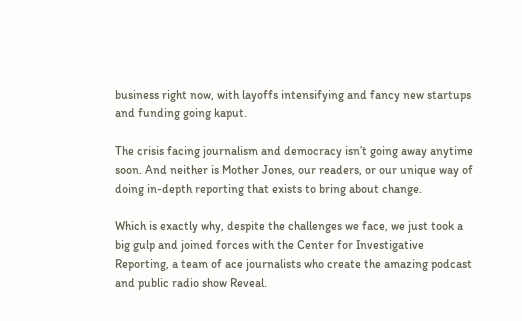business right now, with layoffs intensifying and fancy new startups and funding going kaput.

The crisis facing journalism and democracy isn’t going away anytime soon. And neither is Mother Jones, our readers, or our unique way of doing in-depth reporting that exists to bring about change.

Which is exactly why, despite the challenges we face, we just took a big gulp and joined forces with the Center for Investigative Reporting, a team of ace journalists who create the amazing podcast and public radio show Reveal.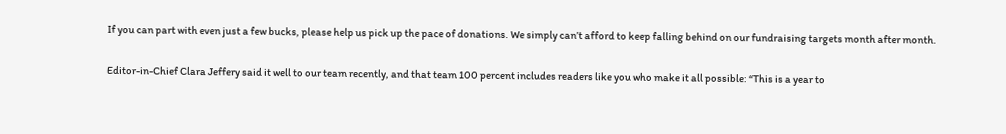If you can part with even just a few bucks, please help us pick up the pace of donations. We simply can’t afford to keep falling behind on our fundraising targets month after month.

Editor-in-Chief Clara Jeffery said it well to our team recently, and that team 100 percent includes readers like you who make it all possible: “This is a year to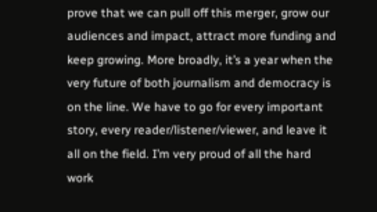prove that we can pull off this merger, grow our audiences and impact, attract more funding and keep growing. More broadly, it’s a year when the very future of both journalism and democracy is on the line. We have to go for every important story, every reader/listener/viewer, and leave it all on the field. I’m very proud of all the hard work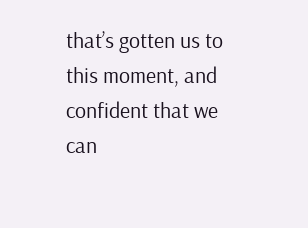that’s gotten us to this moment, and confident that we can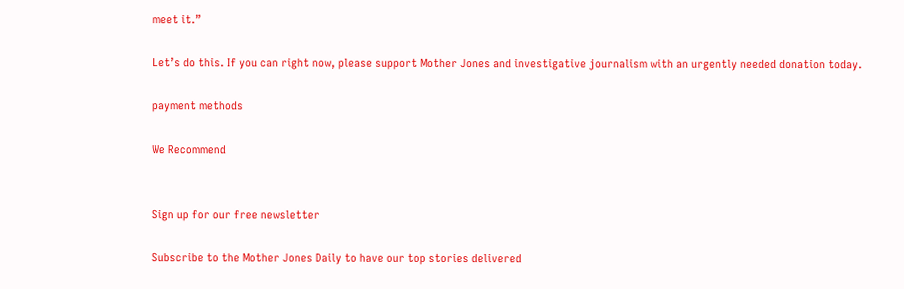meet it.”

Let’s do this. If you can right now, please support Mother Jones and investigative journalism with an urgently needed donation today.

payment methods

We Recommend


Sign up for our free newsletter

Subscribe to the Mother Jones Daily to have our top stories delivered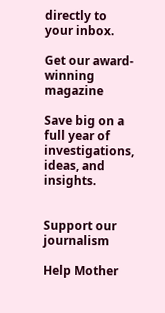directly to your inbox.

Get our award-winning magazine

Save big on a full year of investigations, ideas, and insights.


Support our journalism

Help Mother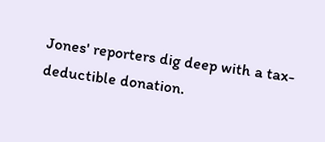Jones' reporters dig deep with a tax-deductible donation.